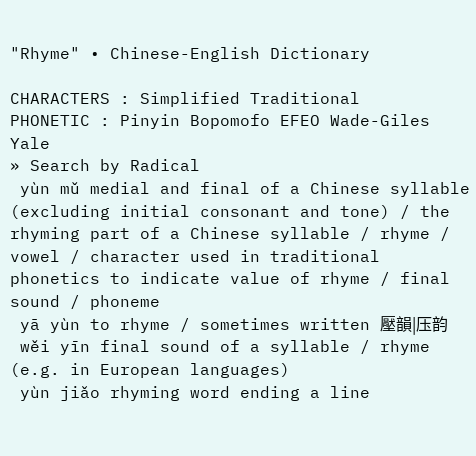"Rhyme" • Chinese-English Dictionary

CHARACTERS : Simplified Traditional
PHONETIC : Pinyin Bopomofo EFEO Wade-Giles Yale
» Search by Radical
 yùn mǔ medial and final of a Chinese syllable (excluding initial consonant and tone) / the rhyming part of a Chinese syllable / rhyme / vowel / character used in traditional phonetics to indicate value of rhyme / final sound / phoneme
 yā yùn to rhyme / sometimes written 壓韻|压韵
 wěi yīn final sound of a syllable / rhyme (e.g. in European languages)
 yùn jiǎo rhyming word ending a line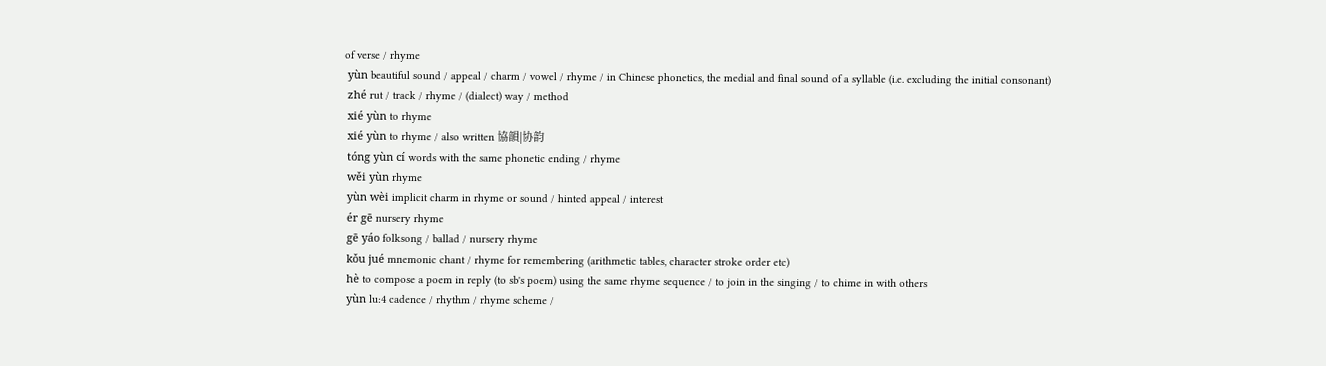of verse / rhyme
 yùn beautiful sound / appeal / charm / vowel / rhyme / in Chinese phonetics, the medial and final sound of a syllable (i.e. excluding the initial consonant)
 zhé rut / track / rhyme / (dialect) way / method
 xié yùn to rhyme
 xié yùn to rhyme / also written 協韻|协韵
 tóng yùn cí words with the same phonetic ending / rhyme
 wěi yùn rhyme
 yùn wèi implicit charm in rhyme or sound / hinted appeal / interest
 ér gē nursery rhyme
 gē yáo folksong / ballad / nursery rhyme
 kǒu jué mnemonic chant / rhyme for remembering (arithmetic tables, character stroke order etc)
 hè to compose a poem in reply (to sb's poem) using the same rhyme sequence / to join in the singing / to chime in with others
 yùn lu:4 cadence / rhythm / rhyme scheme /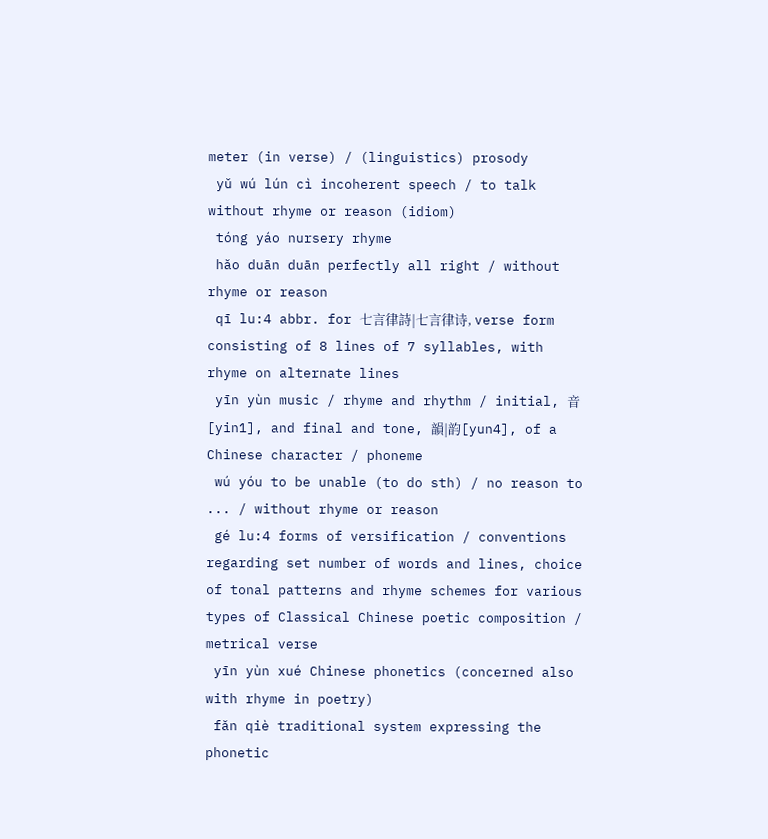meter (in verse) / (linguistics) prosody
 yǔ wú lún cì incoherent speech / to talk without rhyme or reason (idiom)
 tóng yáo nursery rhyme
 hǎo duān duān perfectly all right / without rhyme or reason
 qī lu:4 abbr. for 七言律詩|七言律诗, verse form consisting of 8 lines of 7 syllables, with rhyme on alternate lines
 yīn yùn music / rhyme and rhythm / initial, 音[yin1], and final and tone, 韻|韵[yun4], of a Chinese character / phoneme
 wú yóu to be unable (to do sth) / no reason to ... / without rhyme or reason
 gé lu:4 forms of versification / conventions regarding set number of words and lines, choice of tonal patterns and rhyme schemes for various types of Classical Chinese poetic composition / metrical verse
 yīn yùn xué Chinese phonetics (concerned also with rhyme in poetry)
 fǎn qiè traditional system expressing the phonetic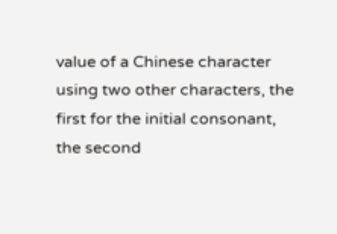value of a Chinese character using two other characters, the first for the initial consonant, the second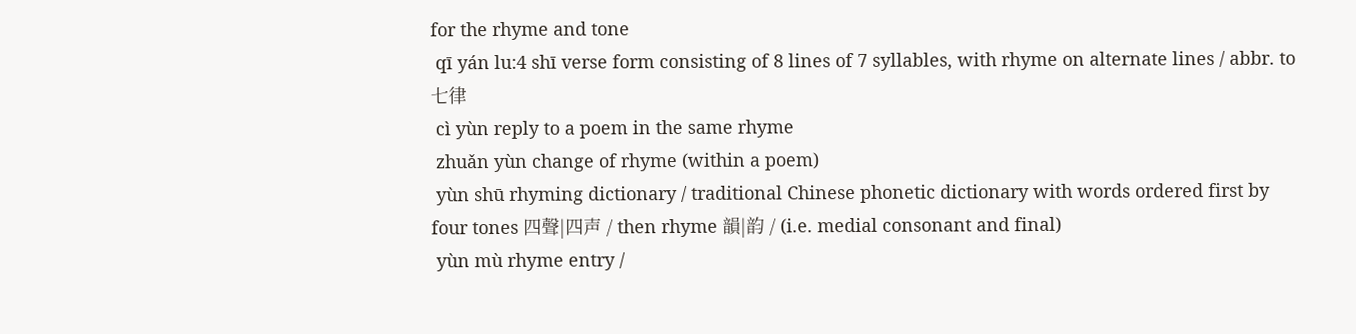for the rhyme and tone
 qī yán lu:4 shī verse form consisting of 8 lines of 7 syllables, with rhyme on alternate lines / abbr. to 七律
 cì yùn reply to a poem in the same rhyme
 zhuǎn yùn change of rhyme (within a poem)
 yùn shū rhyming dictionary / traditional Chinese phonetic dictionary with words ordered first by four tones 四聲|四声 / then rhyme 韻|韵 / (i.e. medial consonant and final)
 yùn mù rhyme entry /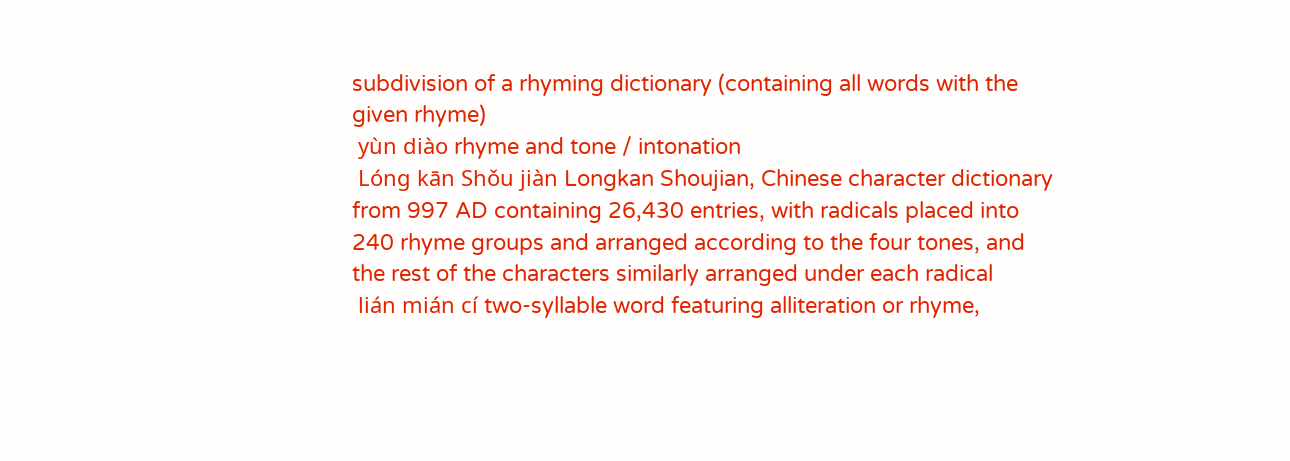subdivision of a rhyming dictionary (containing all words with the given rhyme)
 yùn diào rhyme and tone / intonation
 Lóng kān Shǒu jiàn Longkan Shoujian, Chinese character dictionary from 997 AD containing 26,430 entries, with radicals placed into 240 rhyme groups and arranged according to the four tones, and the rest of the characters similarly arranged under each radical
 lián mián cí two-syllable word featuring alliteration or rhyme,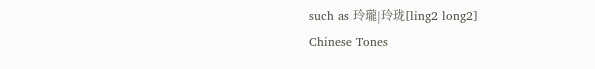such as 玲瓏|玲珑[ling2 long2]
Chinese Tones